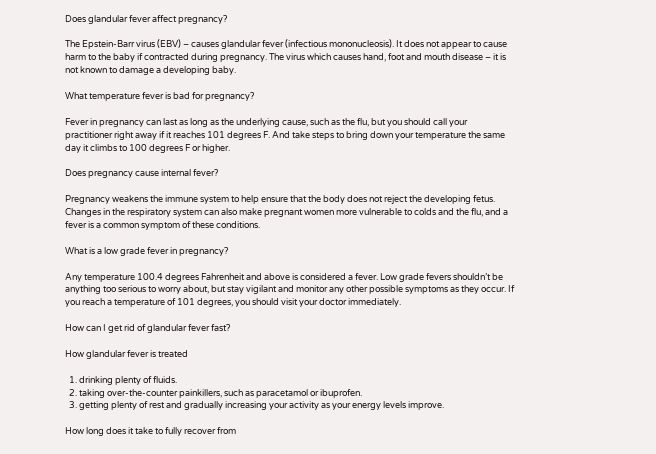Does glandular fever affect pregnancy?

The Epstein-Barr virus (EBV) – causes glandular fever (infectious mononucleosis). It does not appear to cause harm to the baby if contracted during pregnancy. The virus which causes hand, foot and mouth disease – it is not known to damage a developing baby.

What temperature fever is bad for pregnancy?

Fever in pregnancy can last as long as the underlying cause, such as the flu, but you should call your practitioner right away if it reaches 101 degrees F. And take steps to bring down your temperature the same day it climbs to 100 degrees F or higher.

Does pregnancy cause internal fever?

Pregnancy weakens the immune system to help ensure that the body does not reject the developing fetus. Changes in the respiratory system can also make pregnant women more vulnerable to colds and the flu, and a fever is a common symptom of these conditions.

What is a low grade fever in pregnancy?

Any temperature 100.4 degrees Fahrenheit and above is considered a fever. Low grade fevers shouldn’t be anything too serious to worry about, but stay vigilant and monitor any other possible symptoms as they occur. If you reach a temperature of 101 degrees, you should visit your doctor immediately.

How can I get rid of glandular fever fast?

How glandular fever is treated

  1. drinking plenty of fluids.
  2. taking over-the-counter painkillers, such as paracetamol or ibuprofen.
  3. getting plenty of rest and gradually increasing your activity as your energy levels improve.

How long does it take to fully recover from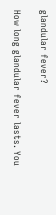glandular fever?

How long glandular fever lasts. You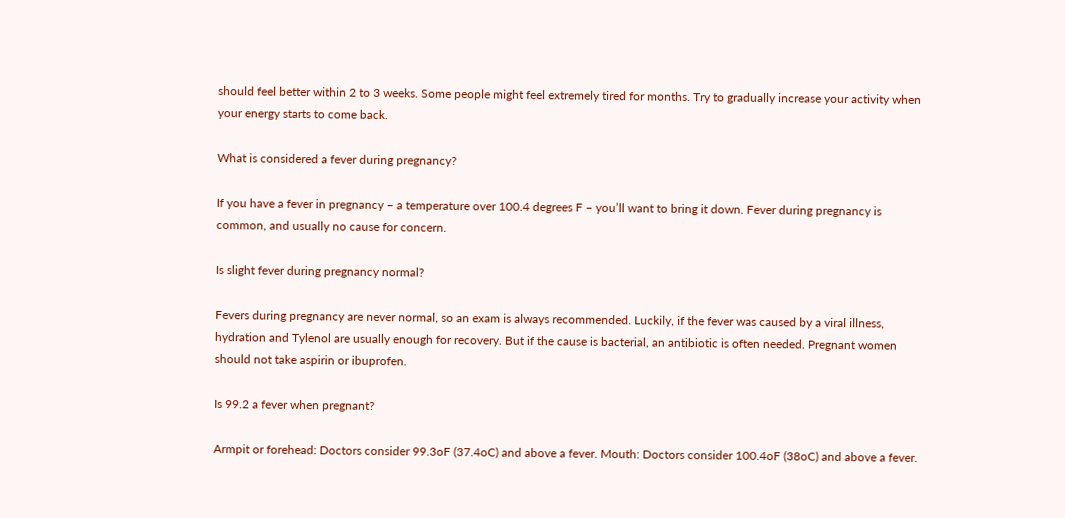should feel better within 2 to 3 weeks. Some people might feel extremely tired for months. Try to gradually increase your activity when your energy starts to come back.

What is considered a fever during pregnancy?

If you have a fever in pregnancy – a temperature over 100.4 degrees F – you’ll want to bring it down. Fever during pregnancy is common, and usually no cause for concern.

Is slight fever during pregnancy normal?

Fevers during pregnancy are never normal, so an exam is always recommended. Luckily, if the fever was caused by a viral illness, hydration and Tylenol are usually enough for recovery. But if the cause is bacterial, an antibiotic is often needed. Pregnant women should not take aspirin or ibuprofen.

Is 99.2 a fever when pregnant?

Armpit or forehead: Doctors consider 99.3oF (37.4oC) and above a fever. Mouth: Doctors consider 100.4oF (38oC) and above a fever.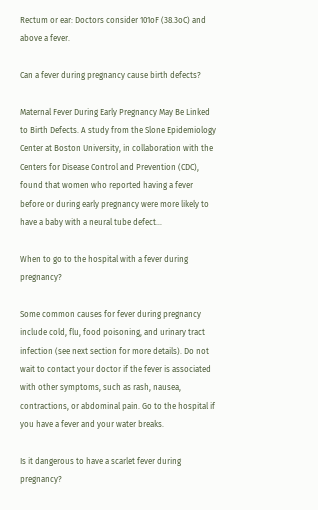Rectum or ear: Doctors consider 101oF (38.3oC) and above a fever.

Can a fever during pregnancy cause birth defects?

Maternal Fever During Early Pregnancy May Be Linked to Birth Defects. A study from the Slone Epidemiology Center at Boston University, in collaboration with the Centers for Disease Control and Prevention (CDC), found that women who reported having a fever before or during early pregnancy were more likely to have a baby with a neural tube defect…

When to go to the hospital with a fever during pregnancy?

Some common causes for fever during pregnancy include cold, flu, food poisoning, and urinary tract infection (see next section for more details). Do not wait to contact your doctor if the fever is associated with other symptoms, such as rash, nausea, contractions, or abdominal pain. Go to the hospital if you have a fever and your water breaks.

Is it dangerous to have a scarlet fever during pregnancy?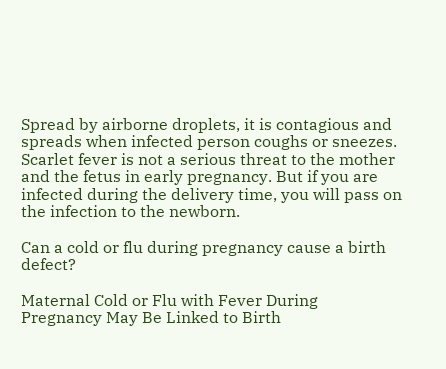Spread by airborne droplets, it is contagious and spreads when infected person coughs or sneezes. Scarlet fever is not a serious threat to the mother and the fetus in early pregnancy. But if you are infected during the delivery time, you will pass on the infection to the newborn.

Can a cold or flu during pregnancy cause a birth defect?

Maternal Cold or Flu with Fever During Pregnancy May Be Linked to Birth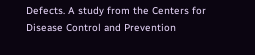Defects. A study from the Centers for Disease Control and Prevention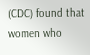(CDC) found that women who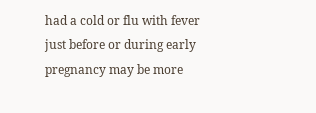had a cold or flu with fever just before or during early pregnancy may be more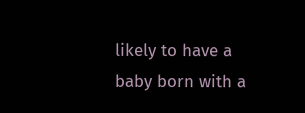likely to have a baby born with a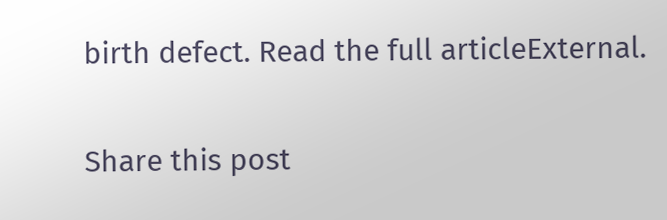birth defect. Read the full articleExternal.

Share this post